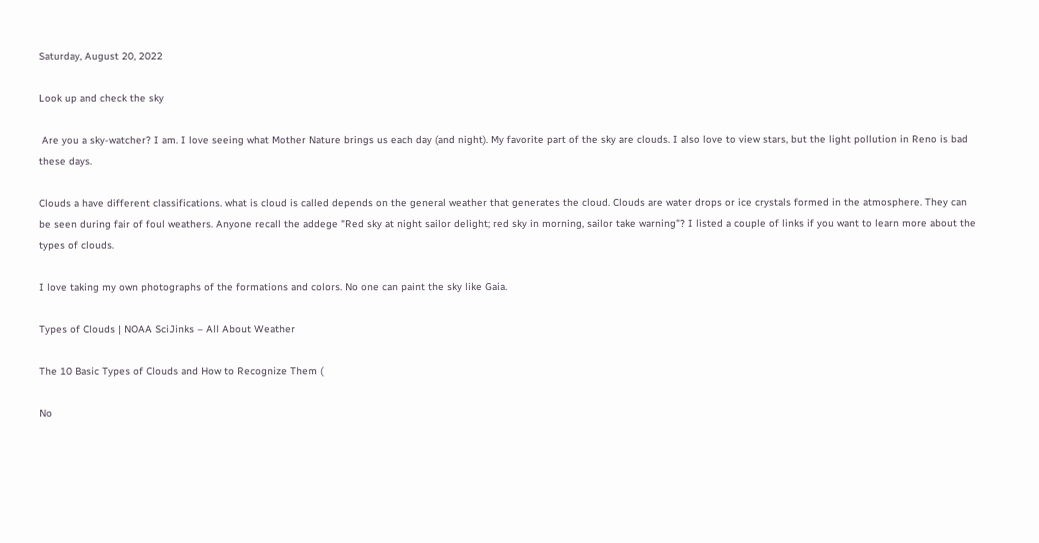Saturday, August 20, 2022

Look up and check the sky

 Are you a sky-watcher? I am. I love seeing what Mother Nature brings us each day (and night). My favorite part of the sky are clouds. I also love to view stars, but the light pollution in Reno is bad these days.

Clouds a have different classifications. what is cloud is called depends on the general weather that generates the cloud. Clouds are water drops or ice crystals formed in the atmosphere. They can be seen during fair of foul weathers. Anyone recall the addege "Red sky at night sailor delight; red sky in morning, sailor take warning"? I listed a couple of links if you want to learn more about the types of clouds.

I love taking my own photographs of the formations and colors. No one can paint the sky like Gaia.

Types of Clouds | NOAA SciJinks – All About Weather

The 10 Basic Types of Clouds and How to Recognize Them (

No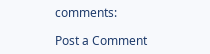comments:

Post a Comment